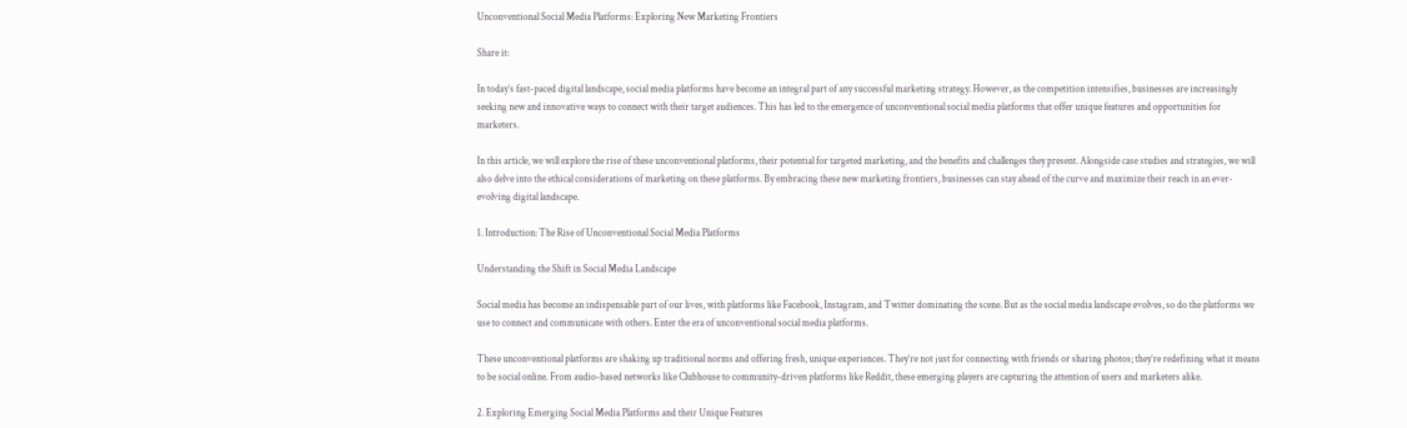Unconventional Social Media Platforms: Exploring New Marketing Frontiers

Share it:

In today’s fast-paced digital landscape, social media platforms have become an integral part of any successful marketing strategy. However, as the competition intensifies, businesses are increasingly seeking new and innovative ways to connect with their target audiences. This has led to the emergence of unconventional social media platforms that offer unique features and opportunities for marketers.

In this article, we will explore the rise of these unconventional platforms, their potential for targeted marketing, and the benefits and challenges they present. Alongside case studies and strategies, we will also delve into the ethical considerations of marketing on these platforms. By embracing these new marketing frontiers, businesses can stay ahead of the curve and maximize their reach in an ever-evolving digital landscape.

1. Introduction: The Rise of Unconventional Social Media Platforms

Understanding the Shift in Social Media Landscape

Social media has become an indispensable part of our lives, with platforms like Facebook, Instagram, and Twitter dominating the scene. But as the social media landscape evolves, so do the platforms we use to connect and communicate with others. Enter the era of unconventional social media platforms.

These unconventional platforms are shaking up traditional norms and offering fresh, unique experiences. They’re not just for connecting with friends or sharing photos; they’re redefining what it means to be social online. From audio-based networks like Clubhouse to community-driven platforms like Reddit, these emerging players are capturing the attention of users and marketers alike.

2. Exploring Emerging Social Media Platforms and their Unique Features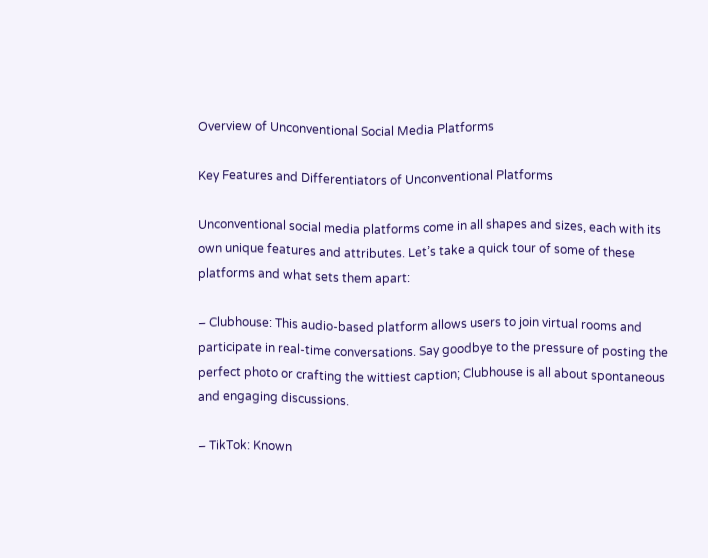Overview of Unconventional Social Media Platforms

Key Features and Differentiators of Unconventional Platforms

Unconventional social media platforms come in all shapes and sizes, each with its own unique features and attributes. Let’s take a quick tour of some of these platforms and what sets them apart:

– Clubhouse: This audio-based platform allows users to join virtual rooms and participate in real-time conversations. Say goodbye to the pressure of posting the perfect photo or crafting the wittiest caption; Clubhouse is all about spontaneous and engaging discussions.

– TikTok: Known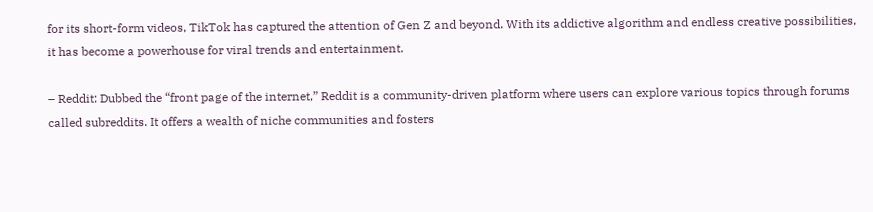for its short-form videos, TikTok has captured the attention of Gen Z and beyond. With its addictive algorithm and endless creative possibilities, it has become a powerhouse for viral trends and entertainment.

– Reddit: Dubbed the “front page of the internet,” Reddit is a community-driven platform where users can explore various topics through forums called subreddits. It offers a wealth of niche communities and fosters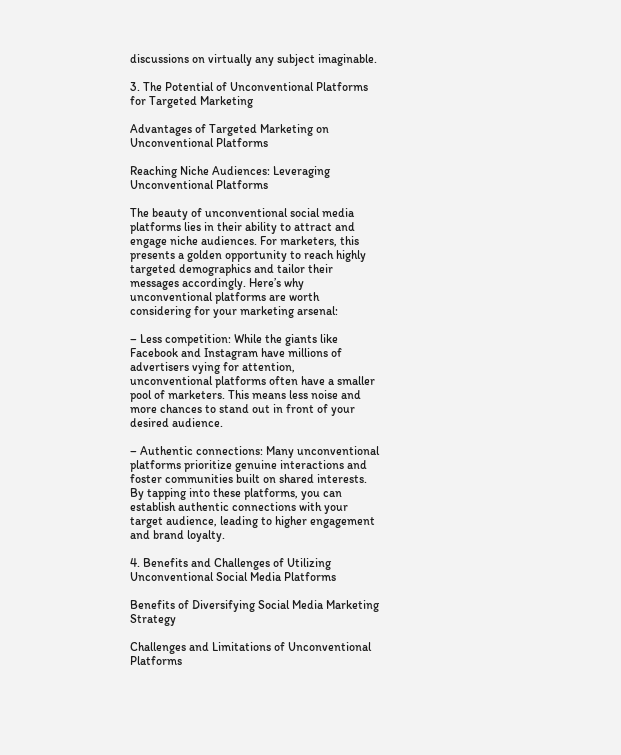discussions on virtually any subject imaginable.

3. The Potential of Unconventional Platforms for Targeted Marketing

Advantages of Targeted Marketing on Unconventional Platforms

Reaching Niche Audiences: Leveraging Unconventional Platforms

The beauty of unconventional social media platforms lies in their ability to attract and engage niche audiences. For marketers, this presents a golden opportunity to reach highly targeted demographics and tailor their messages accordingly. Here’s why unconventional platforms are worth considering for your marketing arsenal:

– Less competition: While the giants like Facebook and Instagram have millions of advertisers vying for attention, unconventional platforms often have a smaller pool of marketers. This means less noise and more chances to stand out in front of your desired audience.

– Authentic connections: Many unconventional platforms prioritize genuine interactions and foster communities built on shared interests. By tapping into these platforms, you can establish authentic connections with your target audience, leading to higher engagement and brand loyalty.

4. Benefits and Challenges of Utilizing Unconventional Social Media Platforms

Benefits of Diversifying Social Media Marketing Strategy

Challenges and Limitations of Unconventional Platforms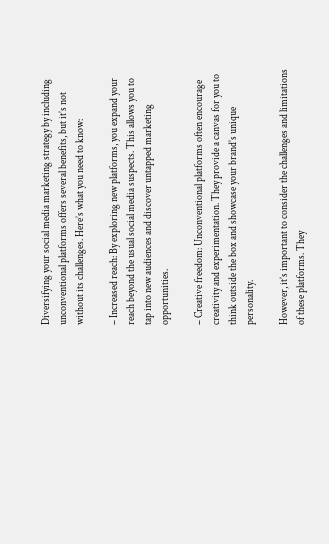Diversifying your social media marketing strategy by including unconventional platforms offers several benefits, but it’s not without its challenges. Here’s what you need to know:

– Increased reach: By exploring new platforms, you expand your reach beyond the usual social media suspects. This allows you to tap into new audiences and discover untapped marketing opportunities.

– Creative freedom: Unconventional platforms often encourage creativity and experimentation. They provide a canvas for you to think outside the box and showcase your brand’s unique personality.

However, it’s important to consider the challenges and limitations of these platforms. They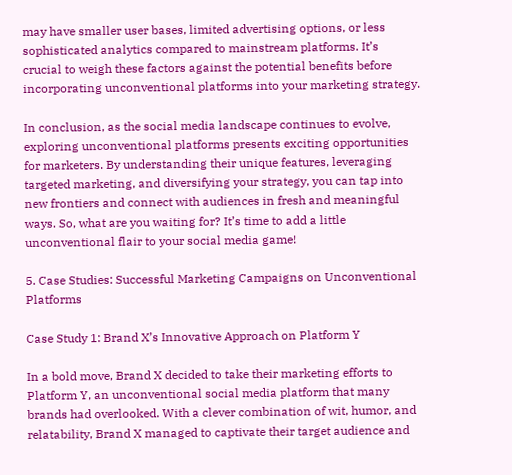may have smaller user bases, limited advertising options, or less sophisticated analytics compared to mainstream platforms. It’s crucial to weigh these factors against the potential benefits before incorporating unconventional platforms into your marketing strategy.

In conclusion, as the social media landscape continues to evolve, exploring unconventional platforms presents exciting opportunities for marketers. By understanding their unique features, leveraging targeted marketing, and diversifying your strategy, you can tap into new frontiers and connect with audiences in fresh and meaningful ways. So, what are you waiting for? It’s time to add a little unconventional flair to your social media game!

5. Case Studies: Successful Marketing Campaigns on Unconventional Platforms

Case Study 1: Brand X’s Innovative Approach on Platform Y

In a bold move, Brand X decided to take their marketing efforts to Platform Y, an unconventional social media platform that many brands had overlooked. With a clever combination of wit, humor, and relatability, Brand X managed to captivate their target audience and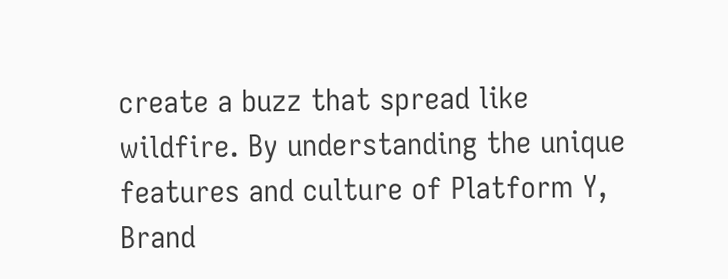create a buzz that spread like wildfire. By understanding the unique features and culture of Platform Y, Brand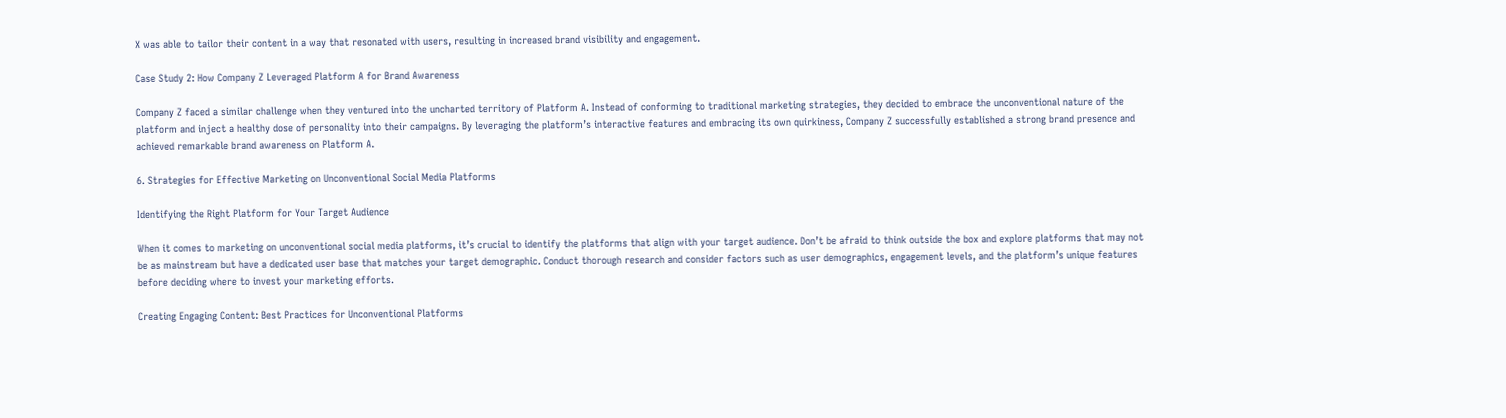X was able to tailor their content in a way that resonated with users, resulting in increased brand visibility and engagement.

Case Study 2: How Company Z Leveraged Platform A for Brand Awareness

Company Z faced a similar challenge when they ventured into the uncharted territory of Platform A. Instead of conforming to traditional marketing strategies, they decided to embrace the unconventional nature of the platform and inject a healthy dose of personality into their campaigns. By leveraging the platform’s interactive features and embracing its own quirkiness, Company Z successfully established a strong brand presence and achieved remarkable brand awareness on Platform A.

6. Strategies for Effective Marketing on Unconventional Social Media Platforms

Identifying the Right Platform for Your Target Audience

When it comes to marketing on unconventional social media platforms, it’s crucial to identify the platforms that align with your target audience. Don’t be afraid to think outside the box and explore platforms that may not be as mainstream but have a dedicated user base that matches your target demographic. Conduct thorough research and consider factors such as user demographics, engagement levels, and the platform’s unique features before deciding where to invest your marketing efforts.

Creating Engaging Content: Best Practices for Unconventional Platforms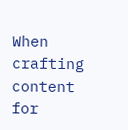When crafting content for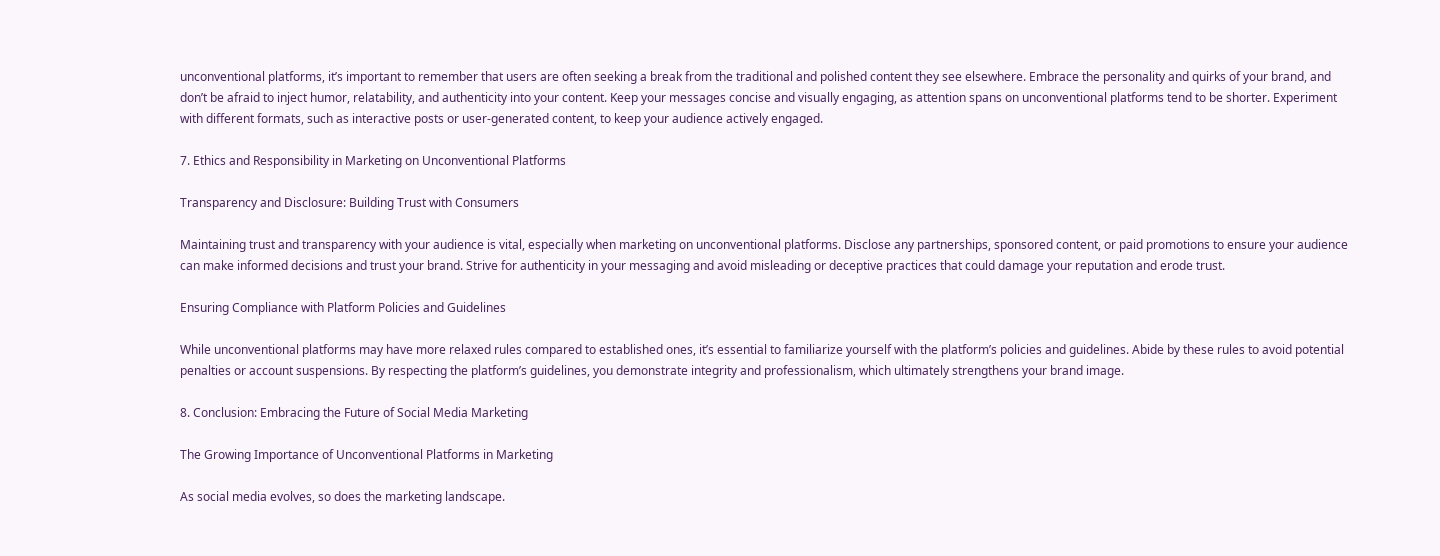unconventional platforms, it’s important to remember that users are often seeking a break from the traditional and polished content they see elsewhere. Embrace the personality and quirks of your brand, and don’t be afraid to inject humor, relatability, and authenticity into your content. Keep your messages concise and visually engaging, as attention spans on unconventional platforms tend to be shorter. Experiment with different formats, such as interactive posts or user-generated content, to keep your audience actively engaged.

7. Ethics and Responsibility in Marketing on Unconventional Platforms

Transparency and Disclosure: Building Trust with Consumers

Maintaining trust and transparency with your audience is vital, especially when marketing on unconventional platforms. Disclose any partnerships, sponsored content, or paid promotions to ensure your audience can make informed decisions and trust your brand. Strive for authenticity in your messaging and avoid misleading or deceptive practices that could damage your reputation and erode trust.

Ensuring Compliance with Platform Policies and Guidelines

While unconventional platforms may have more relaxed rules compared to established ones, it’s essential to familiarize yourself with the platform’s policies and guidelines. Abide by these rules to avoid potential penalties or account suspensions. By respecting the platform’s guidelines, you demonstrate integrity and professionalism, which ultimately strengthens your brand image.

8. Conclusion: Embracing the Future of Social Media Marketing

The Growing Importance of Unconventional Platforms in Marketing

As social media evolves, so does the marketing landscape.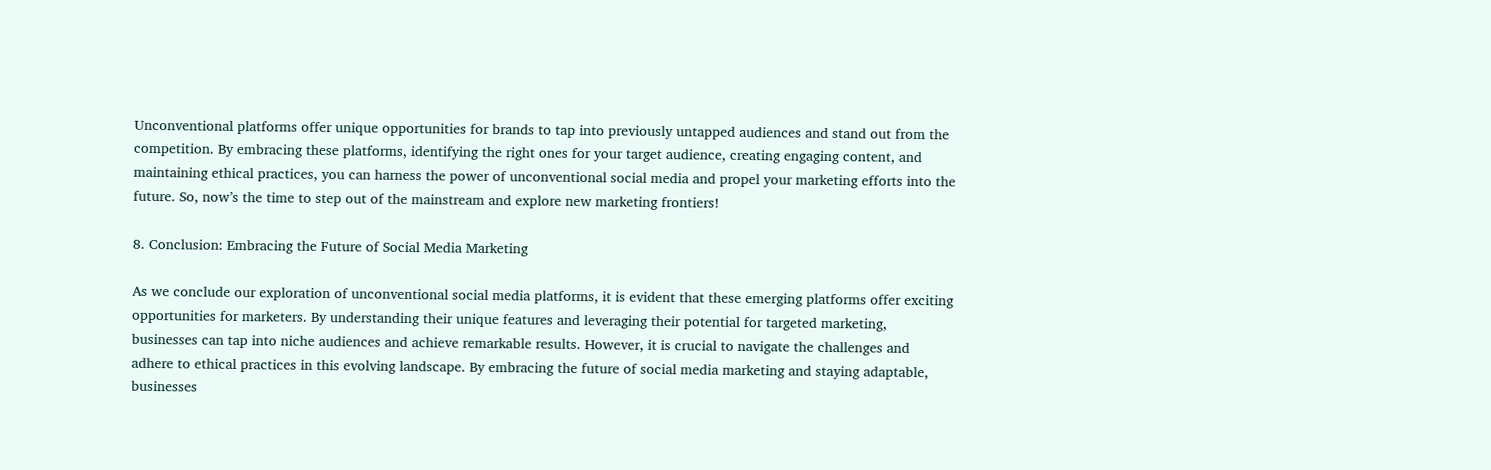Unconventional platforms offer unique opportunities for brands to tap into previously untapped audiences and stand out from the competition. By embracing these platforms, identifying the right ones for your target audience, creating engaging content, and maintaining ethical practices, you can harness the power of unconventional social media and propel your marketing efforts into the future. So, now’s the time to step out of the mainstream and explore new marketing frontiers!

8. Conclusion: Embracing the Future of Social Media Marketing

As we conclude our exploration of unconventional social media platforms, it is evident that these emerging platforms offer exciting opportunities for marketers. By understanding their unique features and leveraging their potential for targeted marketing, businesses can tap into niche audiences and achieve remarkable results. However, it is crucial to navigate the challenges and adhere to ethical practices in this evolving landscape. By embracing the future of social media marketing and staying adaptable, businesses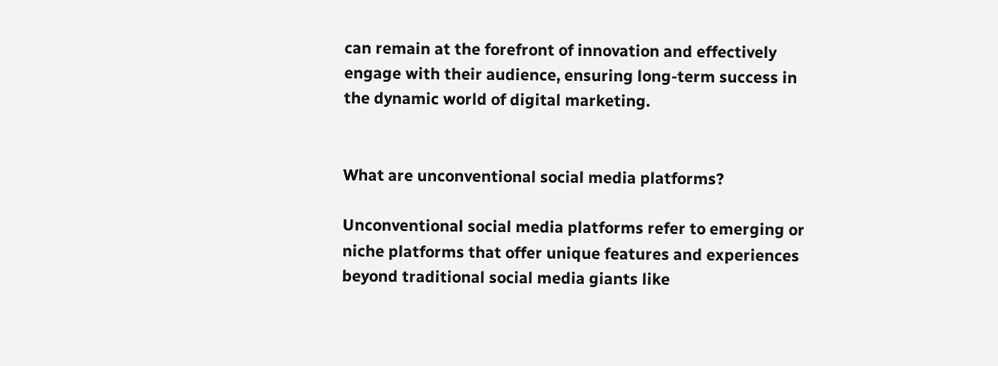can remain at the forefront of innovation and effectively engage with their audience, ensuring long-term success in the dynamic world of digital marketing.


What are unconventional social media platforms?

Unconventional social media platforms refer to emerging or niche platforms that offer unique features and experiences beyond traditional social media giants like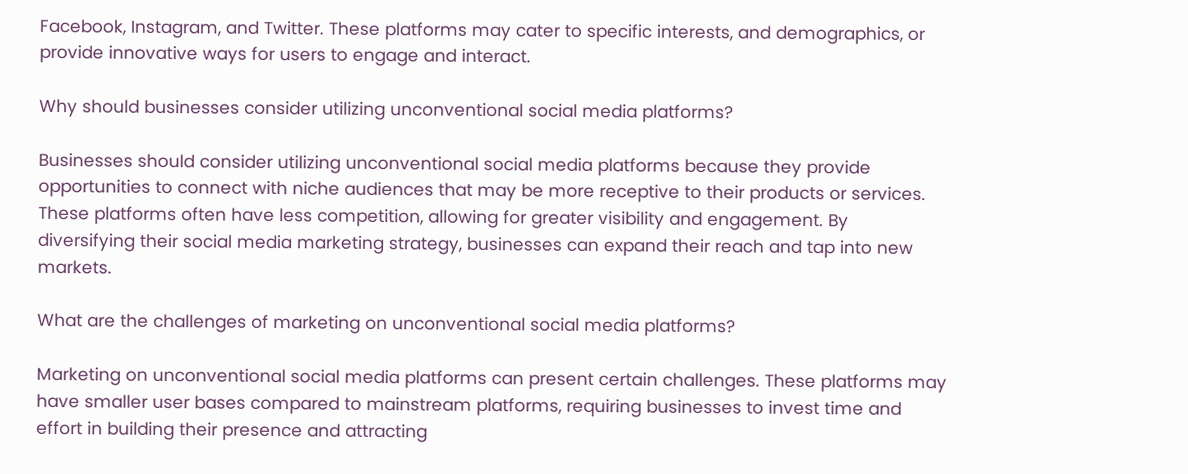Facebook, Instagram, and Twitter. These platforms may cater to specific interests, and demographics, or provide innovative ways for users to engage and interact.

Why should businesses consider utilizing unconventional social media platforms?

Businesses should consider utilizing unconventional social media platforms because they provide opportunities to connect with niche audiences that may be more receptive to their products or services. These platforms often have less competition, allowing for greater visibility and engagement. By diversifying their social media marketing strategy, businesses can expand their reach and tap into new markets.

What are the challenges of marketing on unconventional social media platforms?

Marketing on unconventional social media platforms can present certain challenges. These platforms may have smaller user bases compared to mainstream platforms, requiring businesses to invest time and effort in building their presence and attracting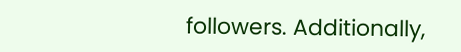followers. Additionally,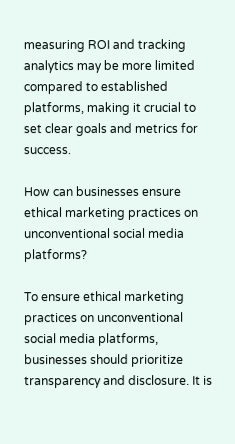measuring ROI and tracking analytics may be more limited compared to established platforms, making it crucial to set clear goals and metrics for success.

How can businesses ensure ethical marketing practices on unconventional social media platforms?

To ensure ethical marketing practices on unconventional social media platforms, businesses should prioritize transparency and disclosure. It is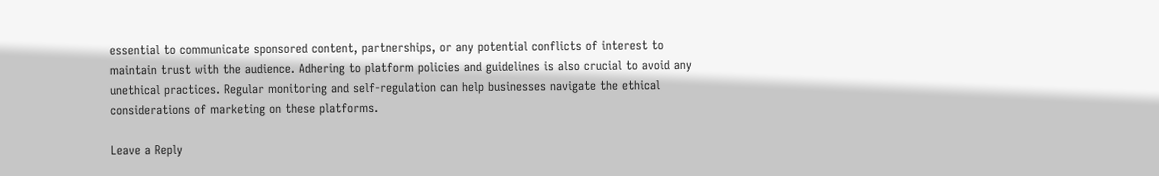essential to communicate sponsored content, partnerships, or any potential conflicts of interest to maintain trust with the audience. Adhering to platform policies and guidelines is also crucial to avoid any unethical practices. Regular monitoring and self-regulation can help businesses navigate the ethical considerations of marketing on these platforms.

Leave a Reply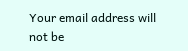Your email address will not be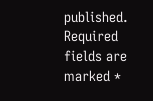published. Required fields are marked *